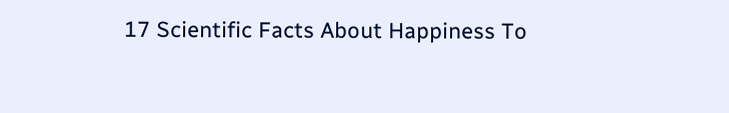17 Scientific Facts About Happiness To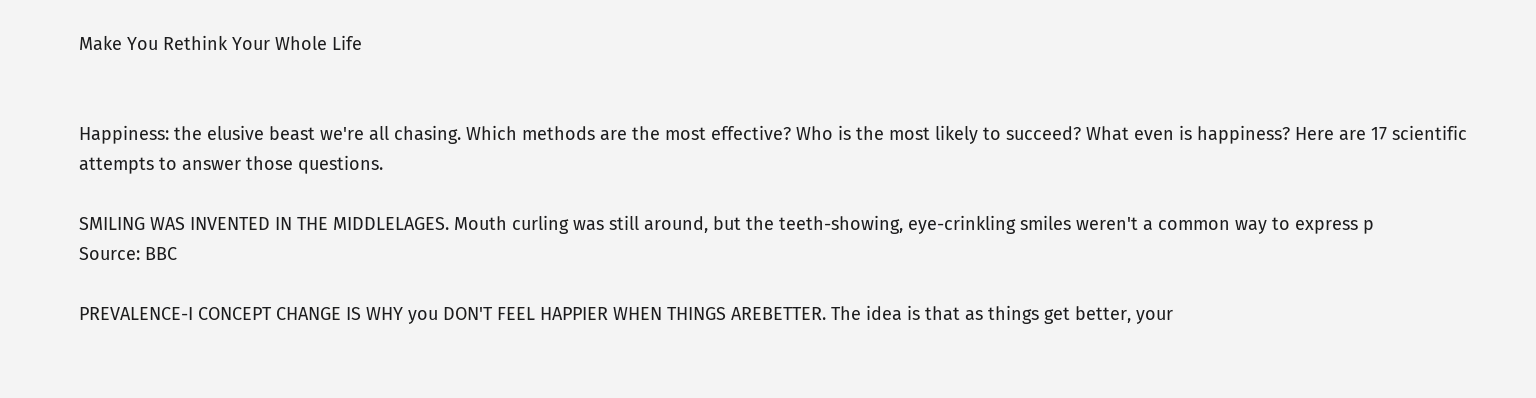Make You Rethink Your Whole Life


Happiness: the elusive beast we're all chasing. Which methods are the most effective? Who is the most likely to succeed? What even is happiness? Here are 17 scientific attempts to answer those questions.

SMILING WAS INVENTED IN THE MIDDLELAGES. Mouth curling was still around, but the teeth-showing, eye-crinkling smiles weren't a common way to express p
Source: BBC

PREVALENCE-I CONCEPT CHANGE IS WHY you DON'T FEEL HAPPIER WHEN THINGS AREBETTER. The idea is that as things get better, your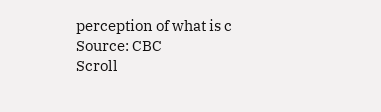perception of what is c
Source: CBC
Scroll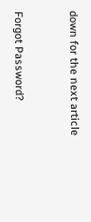down for the next article


Forgot Password?